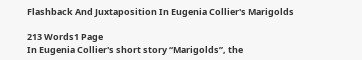Flashback And Juxtaposition In Eugenia Collier's Marigolds

213 Words1 Page
In Eugenia Collier's short story “Marigolds”, the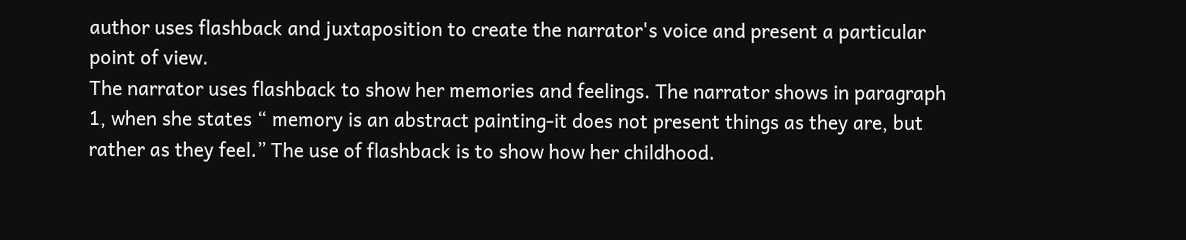author uses flashback and juxtaposition to create the narrator's voice and present a particular point of view.
The narrator uses flashback to show her memories and feelings. The narrator shows in paragraph 1, when she states “ memory is an abstract painting-it does not present things as they are, but rather as they feel.” The use of flashback is to show how her childhood.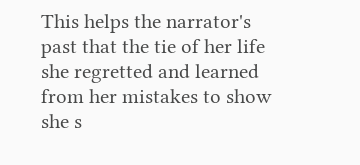This helps the narrator's past that the tie of her life she regretted and learned from her mistakes to show she s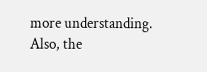more understanding.
Also, the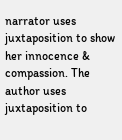narrator uses juxtaposition to show her innocence & compassion. The author uses juxtaposition to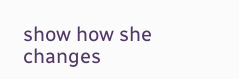show how she changes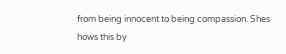from being innocent to being compassion. Shes hows this by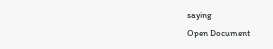saying
Open Document